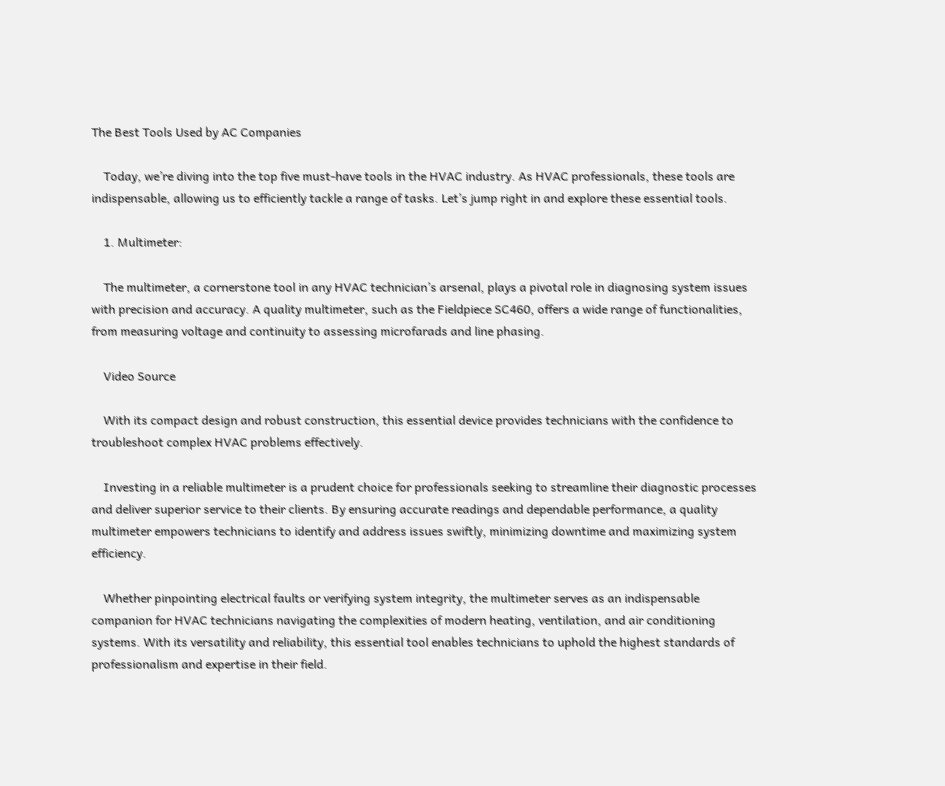The Best Tools Used by AC Companies

    Today, we’re diving into the top five must-have tools in the HVAC industry. As HVAC professionals, these tools are indispensable, allowing us to efficiently tackle a range of tasks. Let’s jump right in and explore these essential tools.

    1. Multimeter:

    The multimeter, a cornerstone tool in any HVAC technician’s arsenal, plays a pivotal role in diagnosing system issues with precision and accuracy. A quality multimeter, such as the Fieldpiece SC460, offers a wide range of functionalities, from measuring voltage and continuity to assessing microfarads and line phasing.

    Video Source

    With its compact design and robust construction, this essential device provides technicians with the confidence to troubleshoot complex HVAC problems effectively.

    Investing in a reliable multimeter is a prudent choice for professionals seeking to streamline their diagnostic processes and deliver superior service to their clients. By ensuring accurate readings and dependable performance, a quality multimeter empowers technicians to identify and address issues swiftly, minimizing downtime and maximizing system efficiency.

    Whether pinpointing electrical faults or verifying system integrity, the multimeter serves as an indispensable companion for HVAC technicians navigating the complexities of modern heating, ventilation, and air conditioning systems. With its versatility and reliability, this essential tool enables technicians to uphold the highest standards of professionalism and expertise in their field.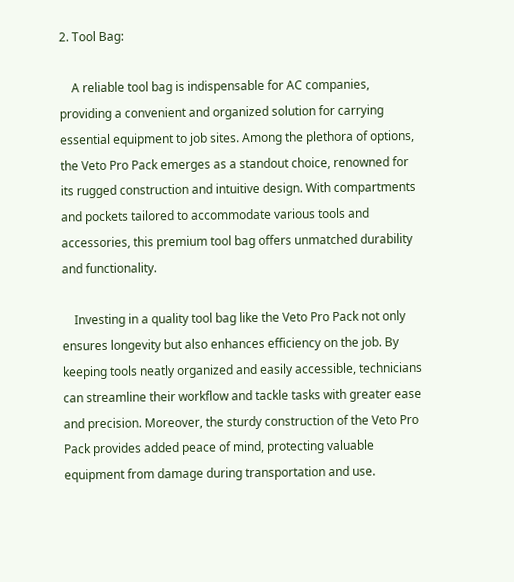2. Tool Bag:

    A reliable tool bag is indispensable for AC companies, providing a convenient and organized solution for carrying essential equipment to job sites. Among the plethora of options, the Veto Pro Pack emerges as a standout choice, renowned for its rugged construction and intuitive design. With compartments and pockets tailored to accommodate various tools and accessories, this premium tool bag offers unmatched durability and functionality.

    Investing in a quality tool bag like the Veto Pro Pack not only ensures longevity but also enhances efficiency on the job. By keeping tools neatly organized and easily accessible, technicians can streamline their workflow and tackle tasks with greater ease and precision. Moreover, the sturdy construction of the Veto Pro Pack provides added peace of mind, protecting valuable equipment from damage during transportation and use.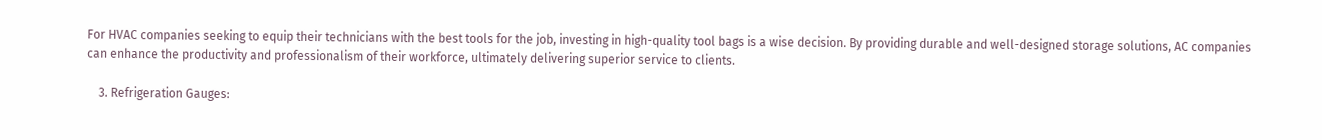For HVAC companies seeking to equip their technicians with the best tools for the job, investing in high-quality tool bags is a wise decision. By providing durable and well-designed storage solutions, AC companies can enhance the productivity and professionalism of their workforce, ultimately delivering superior service to clients.

    3. Refrigeration Gauges: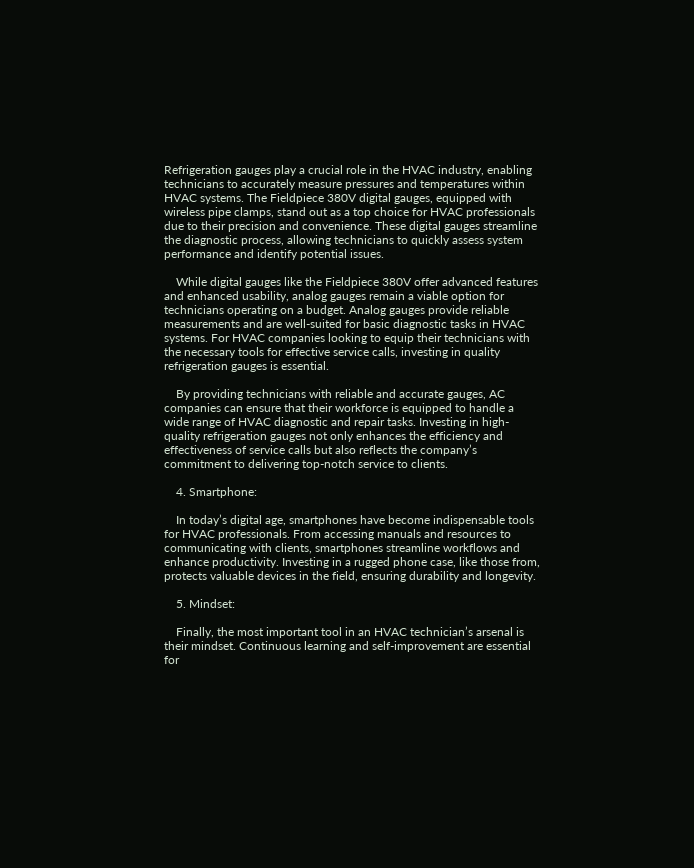Refrigeration gauges play a crucial role in the HVAC industry, enabling technicians to accurately measure pressures and temperatures within HVAC systems. The Fieldpiece 380V digital gauges, equipped with wireless pipe clamps, stand out as a top choice for HVAC professionals due to their precision and convenience. These digital gauges streamline the diagnostic process, allowing technicians to quickly assess system performance and identify potential issues.

    While digital gauges like the Fieldpiece 380V offer advanced features and enhanced usability, analog gauges remain a viable option for technicians operating on a budget. Analog gauges provide reliable measurements and are well-suited for basic diagnostic tasks in HVAC systems. For HVAC companies looking to equip their technicians with the necessary tools for effective service calls, investing in quality refrigeration gauges is essential.

    By providing technicians with reliable and accurate gauges, AC companies can ensure that their workforce is equipped to handle a wide range of HVAC diagnostic and repair tasks. Investing in high-quality refrigeration gauges not only enhances the efficiency and effectiveness of service calls but also reflects the company’s commitment to delivering top-notch service to clients.

    4. Smartphone:

    In today’s digital age, smartphones have become indispensable tools for HVAC professionals. From accessing manuals and resources to communicating with clients, smartphones streamline workflows and enhance productivity. Investing in a rugged phone case, like those from, protects valuable devices in the field, ensuring durability and longevity.

    5. Mindset:

    Finally, the most important tool in an HVAC technician’s arsenal is their mindset. Continuous learning and self-improvement are essential for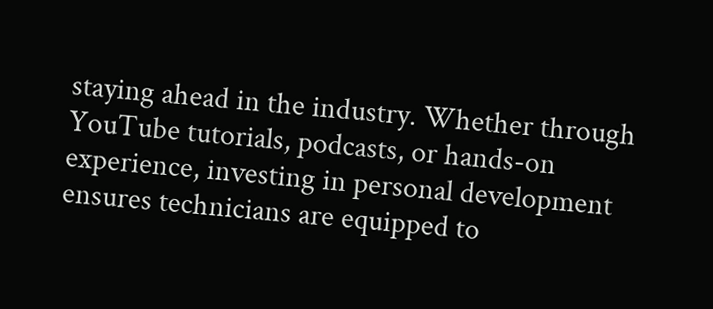staying ahead in the industry. Whether through YouTube tutorials, podcasts, or hands-on experience, investing in personal development ensures technicians are equipped to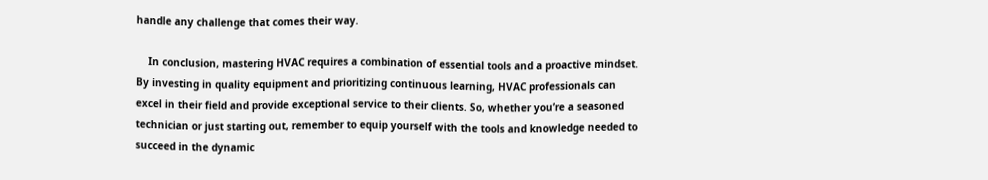handle any challenge that comes their way.

    In conclusion, mastering HVAC requires a combination of essential tools and a proactive mindset. By investing in quality equipment and prioritizing continuous learning, HVAC professionals can excel in their field and provide exceptional service to their clients. So, whether you’re a seasoned technician or just starting out, remember to equip yourself with the tools and knowledge needed to succeed in the dynamic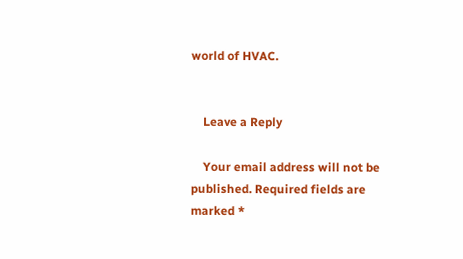world of HVAC.


    Leave a Reply

    Your email address will not be published. Required fields are marked *